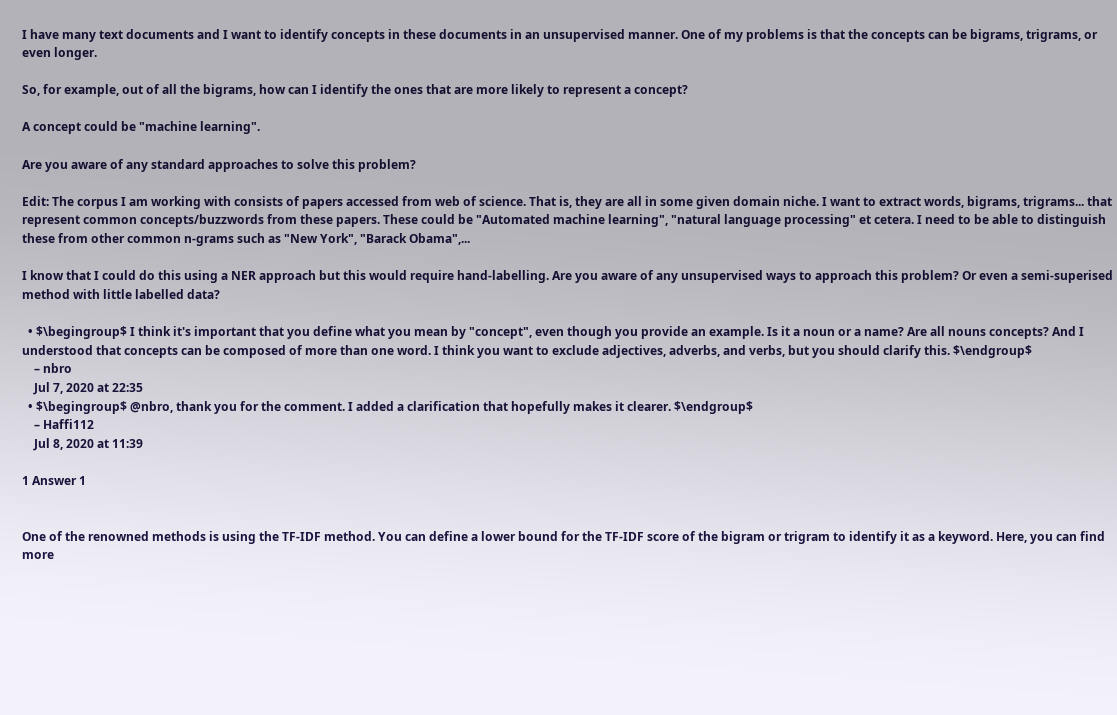I have many text documents and I want to identify concepts in these documents in an unsupervised manner. One of my problems is that the concepts can be bigrams, trigrams, or even longer.

So, for example, out of all the bigrams, how can I identify the ones that are more likely to represent a concept?

A concept could be "machine learning".

Are you aware of any standard approaches to solve this problem?

Edit: The corpus I am working with consists of papers accessed from web of science. That is, they are all in some given domain niche. I want to extract words, bigrams, trigrams... that represent common concepts/buzzwords from these papers. These could be "Automated machine learning", "natural language processing" et cetera. I need to be able to distinguish these from other common n-grams such as "New York", "Barack Obama",...

I know that I could do this using a NER approach but this would require hand-labelling. Are you aware of any unsupervised ways to approach this problem? Or even a semi-superised method with little labelled data?

  • $\begingroup$ I think it's important that you define what you mean by "concept", even though you provide an example. Is it a noun or a name? Are all nouns concepts? And I understood that concepts can be composed of more than one word. I think you want to exclude adjectives, adverbs, and verbs, but you should clarify this. $\endgroup$
    – nbro
    Jul 7, 2020 at 22:35
  • $\begingroup$ @nbro, thank you for the comment. I added a clarification that hopefully makes it clearer. $\endgroup$
    – Haffi112
    Jul 8, 2020 at 11:39

1 Answer 1


One of the renowned methods is using the TF-IDF method. You can define a lower bound for the TF-IDF score of the bigram or trigram to identify it as a keyword. Here, you can find more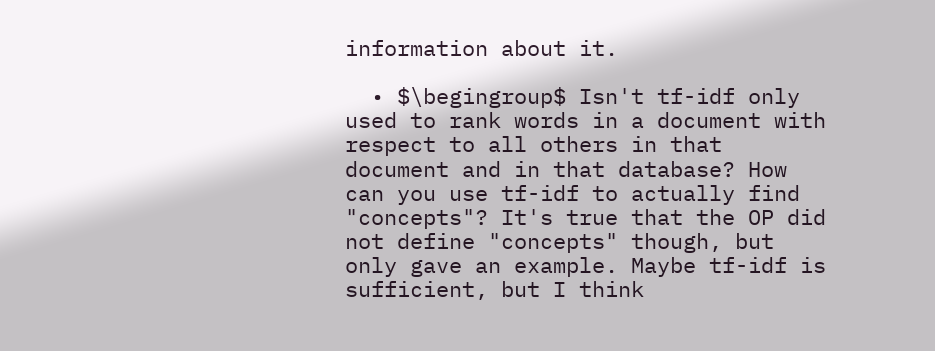information about it.

  • $\begingroup$ Isn't tf-idf only used to rank words in a document with respect to all others in that document and in that database? How can you use tf-idf to actually find "concepts"? It's true that the OP did not define "concepts" though, but only gave an example. Maybe tf-idf is sufficient, but I think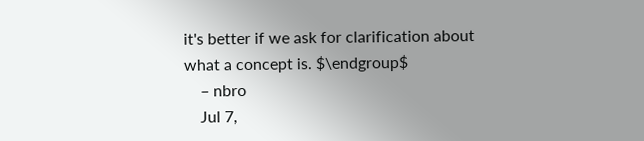it's better if we ask for clarification about what a concept is. $\endgroup$
    – nbro
    Jul 7,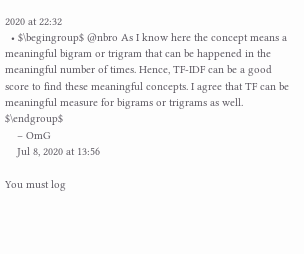2020 at 22:32
  • $\begingroup$ @nbro As I know here the concept means a meaningful bigram or trigram that can be happened in the meaningful number of times. Hence, TF-IDF can be a good score to find these meaningful concepts. I agree that TF can be meaningful measure for bigrams or trigrams as well. $\endgroup$
    – OmG
    Jul 8, 2020 at 13:56

You must log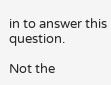in to answer this question.

Not the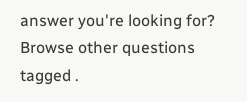answer you're looking for? Browse other questions tagged .